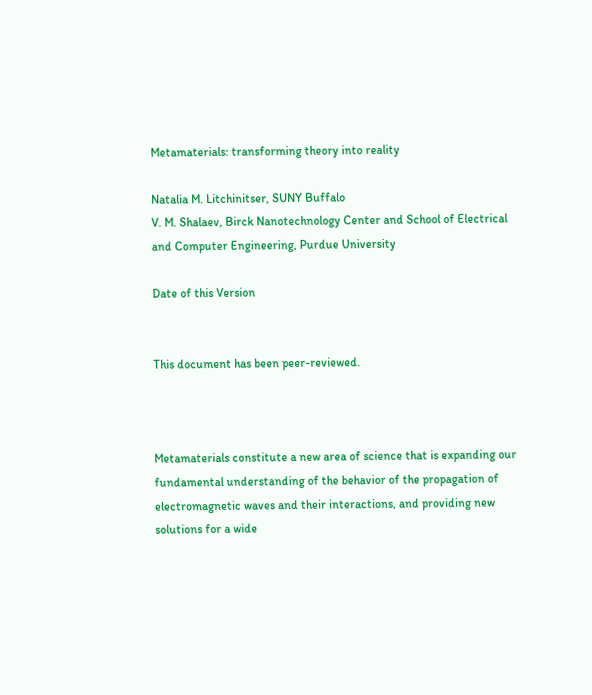Metamaterials: transforming theory into reality

Natalia M. Litchinitser, SUNY Buffalo
V. M. Shalaev, Birck Nanotechnology Center and School of Electrical and Computer Engineering, Purdue University

Date of this Version


This document has been peer-reviewed.



Metamaterials constitute a new area of science that is expanding our fundamental understanding of the behavior of the propagation of electromagnetic waves and their interactions, and providing new solutions for a wide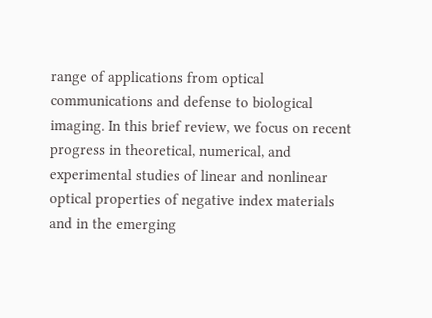range of applications from optical communications and defense to biological imaging. In this brief review, we focus on recent progress in theoretical, numerical, and experimental studies of linear and nonlinear optical properties of negative index materials and in the emerging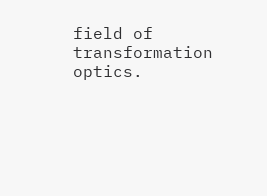field of transformation optics.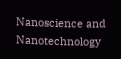Nanoscience and Nanotechnology